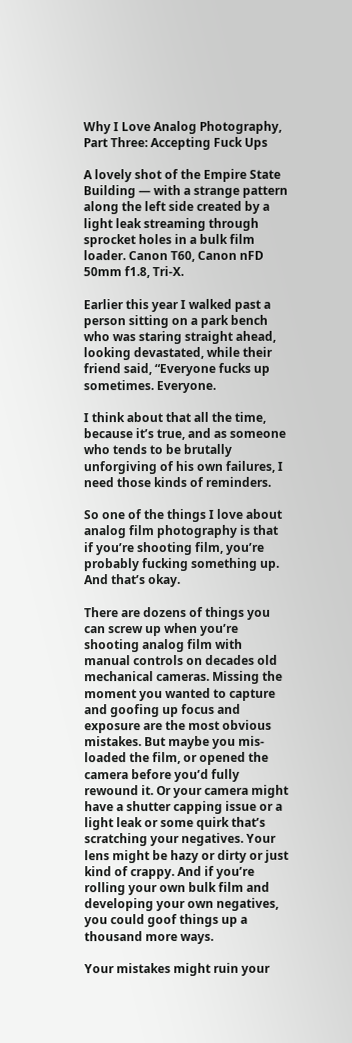Why I Love Analog Photography, Part Three: Accepting Fuck Ups

A lovely shot of the Empire State Building — with a strange pattern along the left side created by a light leak streaming through sprocket holes in a bulk film loader. Canon T60, Canon nFD 50mm f1.8, Tri-X.

Earlier this year I walked past a person sitting on a park bench who was staring straight ahead, looking devastated, while their friend said, “Everyone fucks up sometimes. Everyone.

I think about that all the time, because it’s true, and as someone who tends to be brutally unforgiving of his own failures, I need those kinds of reminders.

So one of the things I love about analog film photography is that if you’re shooting film, you’re probably fucking something up. And that’s okay.

There are dozens of things you can screw up when you’re shooting analog film with manual controls on decades old mechanical cameras. Missing the moment you wanted to capture and goofing up focus and exposure are the most obvious mistakes. But maybe you mis-loaded the film, or opened the camera before you’d fully rewound it. Or your camera might have a shutter capping issue or a light leak or some quirk that’s scratching your negatives. Your lens might be hazy or dirty or just kind of crappy. And if you’re rolling your own bulk film and developing your own negatives, you could goof things up a thousand more ways.

Your mistakes might ruin your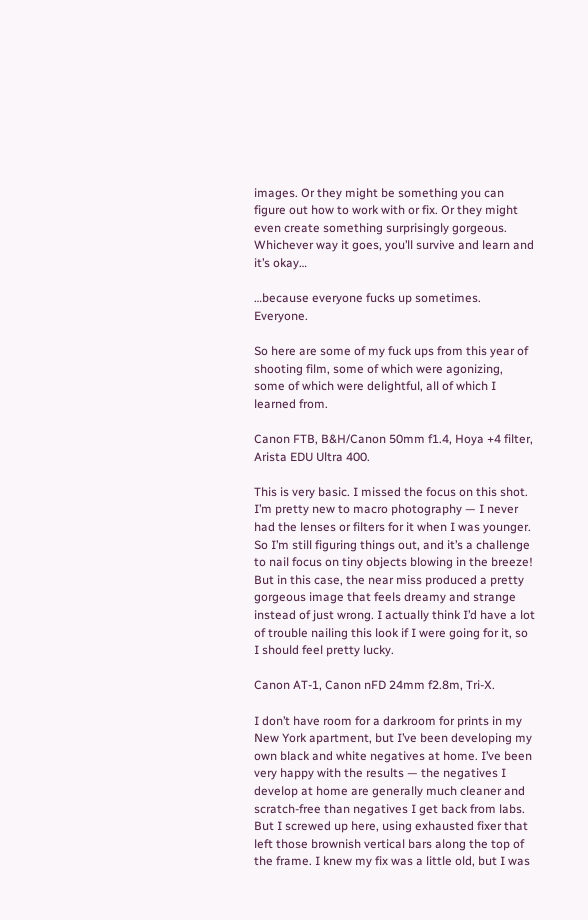images. Or they might be something you can figure out how to work with or fix. Or they might even create something surprisingly gorgeous. Whichever way it goes, you’ll survive and learn and it’s okay…

…because everyone fucks up sometimes. Everyone.

So here are some of my fuck ups from this year of shooting film, some of which were agonizing, some of which were delightful, all of which I learned from.

Canon FTB, B&H/Canon 50mm f1.4, Hoya +4 filter, Arista EDU Ultra 400.

This is very basic. I missed the focus on this shot. I’m pretty new to macro photography — I never had the lenses or filters for it when I was younger. So I’m still figuring things out, and it’s a challenge to nail focus on tiny objects blowing in the breeze! But in this case, the near miss produced a pretty gorgeous image that feels dreamy and strange instead of just wrong. I actually think I’d have a lot of trouble nailing this look if I were going for it, so I should feel pretty lucky.

Canon AT-1, Canon nFD 24mm f2.8m, Tri-X.

I don’t have room for a darkroom for prints in my New York apartment, but I’ve been developing my own black and white negatives at home. I’ve been very happy with the results — the negatives I develop at home are generally much cleaner and scratch-free than negatives I get back from labs. But I screwed up here, using exhausted fixer that left those brownish vertical bars along the top of the frame. I knew my fix was a little old, but I was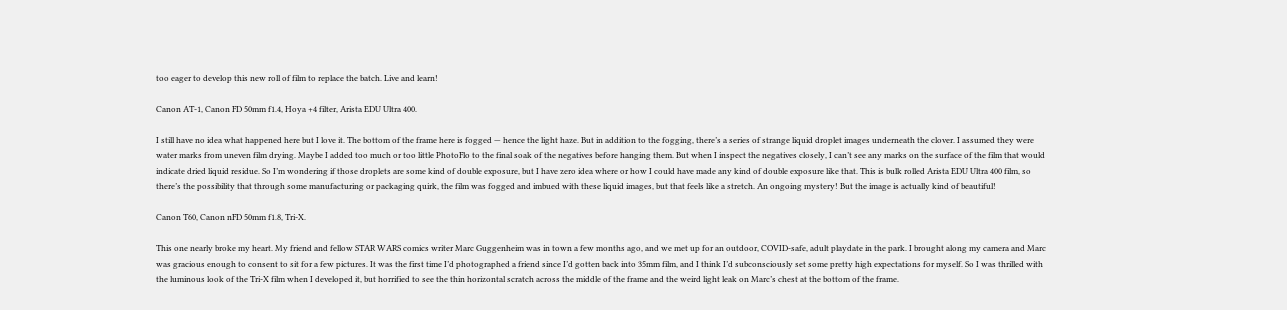too eager to develop this new roll of film to replace the batch. Live and learn!

Canon AT-1, Canon FD 50mm f1.4, Hoya +4 filter, Arista EDU Ultra 400.

I still have no idea what happened here but I love it. The bottom of the frame here is fogged — hence the light haze. But in addition to the fogging, there’s a series of strange liquid droplet images underneath the clover. I assumed they were water marks from uneven film drying. Maybe I added too much or too little PhotoFlo to the final soak of the negatives before hanging them. But when I inspect the negatives closely, I can’t see any marks on the surface of the film that would indicate dried liquid residue. So I’m wondering if those droplets are some kind of double exposure, but I have zero idea where or how I could have made any kind of double exposure like that. This is bulk rolled Arista EDU Ultra 400 film, so there’s the possibility that through some manufacturing or packaging quirk, the film was fogged and imbued with these liquid images, but that feels like a stretch. An ongoing mystery! But the image is actually kind of beautiful!

Canon T60, Canon nFD 50mm f1.8, Tri-X.

This one nearly broke my heart. My friend and fellow STAR WARS comics writer Marc Guggenheim was in town a few months ago, and we met up for an outdoor, COVID-safe, adult playdate in the park. I brought along my camera and Marc was gracious enough to consent to sit for a few pictures. It was the first time I’d photographed a friend since I’d gotten back into 35mm film, and I think I’d subconsciously set some pretty high expectations for myself. So I was thrilled with the luminous look of the Tri-X film when I developed it, but horrified to see the thin horizontal scratch across the middle of the frame and the weird light leak on Marc’s chest at the bottom of the frame.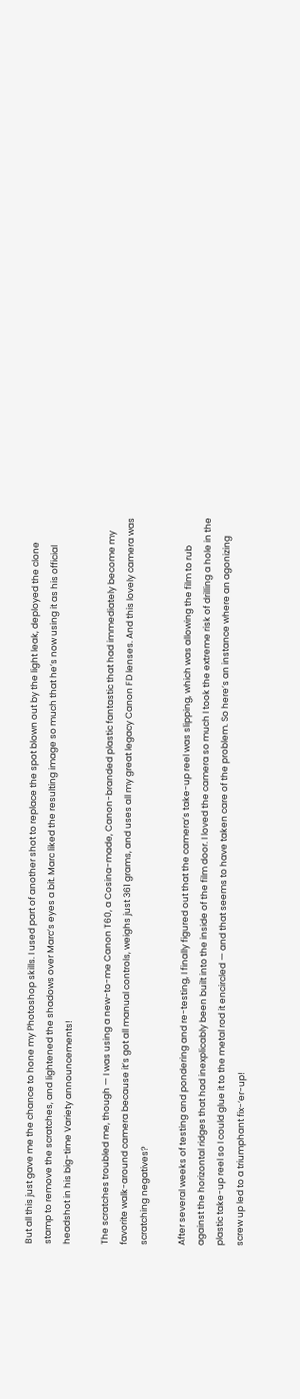But all this just gave me the chance to hone my Photoshop skills. I used part of another shot to replace the spot blown out by the light leak, deployed the clone stamp to remove the scratches, and lightened the shadows over Marc’s eyes a bit. Marc liked the resulting image so much that he’s now using it as his official headshot in his big-time Variety announcements!

The scratches troubled me, though — I was using a new-to-me Canon T60, a Cosina-made, Canon-branded plastic fantastic that had immediately become my favorite walk-around camera because it’s got all manual controls, weighs just 361 grams, and uses all my great legacy Canon FD lenses. And this lovely camera was scratching negatives?

After several weeks of testing and pondering and re-testing, I finally figured out that the camera’s take-up reel was slipping, which was allowing the film to rub against the horizontal ridges that had inexplicably been built into the inside of the film door. I loved the camera so much I took the extreme risk of drilling a hole in the plastic take-up reel so I could glue it to the metal rod it encircled — and that seems to have taken care of the problem. So here’s an instance where an agonizing screw up led to a triumphant fix-‘er-up!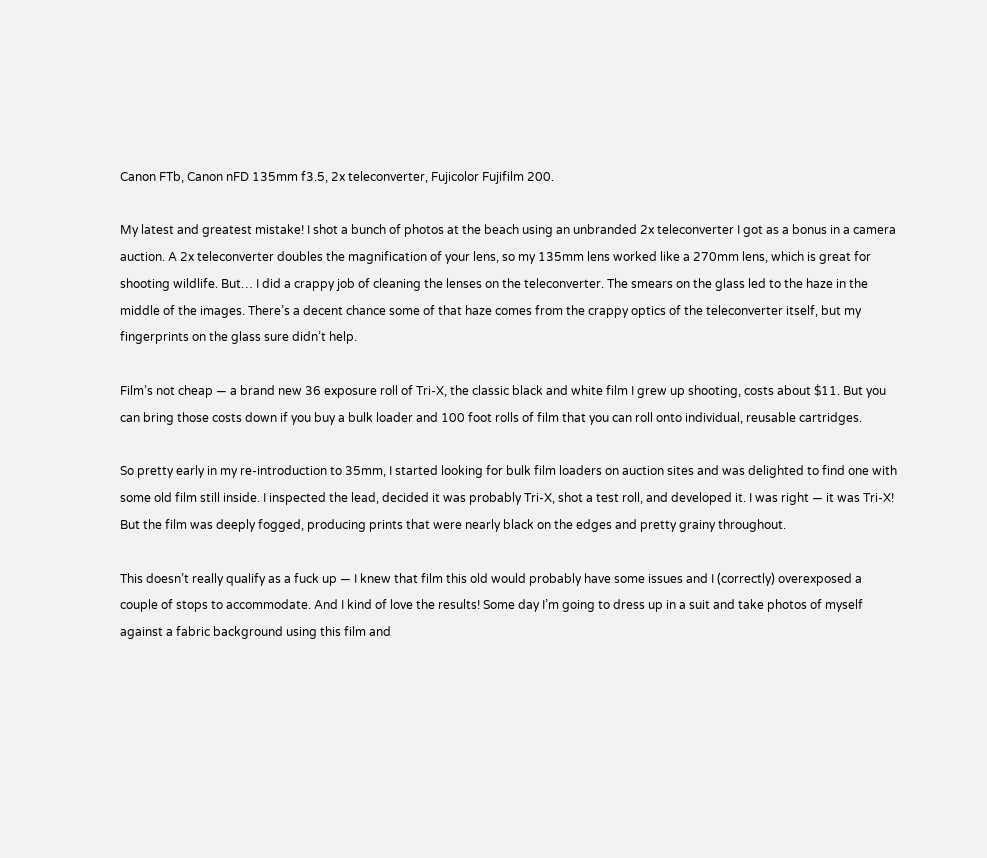Canon FTb, Canon nFD 135mm f3.5, 2x teleconverter, Fujicolor Fujifilm 200.

My latest and greatest mistake! I shot a bunch of photos at the beach using an unbranded 2x teleconverter I got as a bonus in a camera auction. A 2x teleconverter doubles the magnification of your lens, so my 135mm lens worked like a 270mm lens, which is great for shooting wildlife. But… I did a crappy job of cleaning the lenses on the teleconverter. The smears on the glass led to the haze in the middle of the images. There’s a decent chance some of that haze comes from the crappy optics of the teleconverter itself, but my fingerprints on the glass sure didn’t help.

Film’s not cheap — a brand new 36 exposure roll of Tri-X, the classic black and white film I grew up shooting, costs about $11. But you can bring those costs down if you buy a bulk loader and 100 foot rolls of film that you can roll onto individual, reusable cartridges.

So pretty early in my re-introduction to 35mm, I started looking for bulk film loaders on auction sites and was delighted to find one with some old film still inside. I inspected the lead, decided it was probably Tri-X, shot a test roll, and developed it. I was right — it was Tri-X! But the film was deeply fogged, producing prints that were nearly black on the edges and pretty grainy throughout.

This doesn’t really qualify as a fuck up — I knew that film this old would probably have some issues and I (correctly) overexposed a couple of stops to accommodate. And I kind of love the results! Some day I’m going to dress up in a suit and take photos of myself against a fabric background using this film and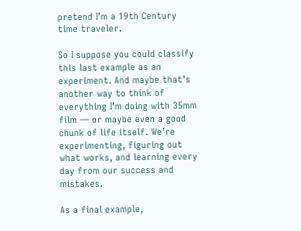pretend I’m a 19th Century time traveler.

So I suppose you could classify this last example as an experiment. And maybe that’s another way to think of everything I’m doing with 35mm film — or maybe even a good chunk of life itself. We’re experimenting, figuring out what works, and learning every day from our success and mistakes.

As a final example,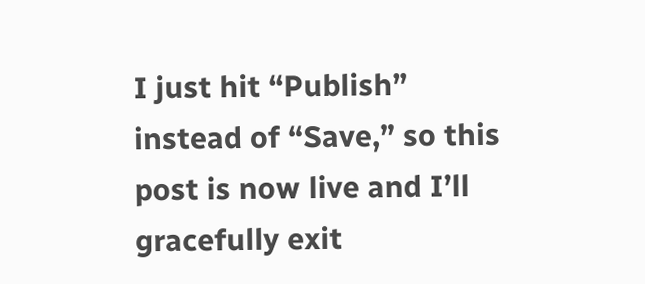I just hit “Publish” instead of “Save,” so this post is now live and I’ll gracefully exit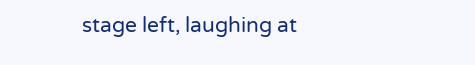stage left, laughing at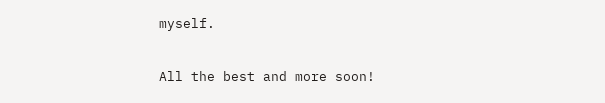myself.

All the best and more soon!